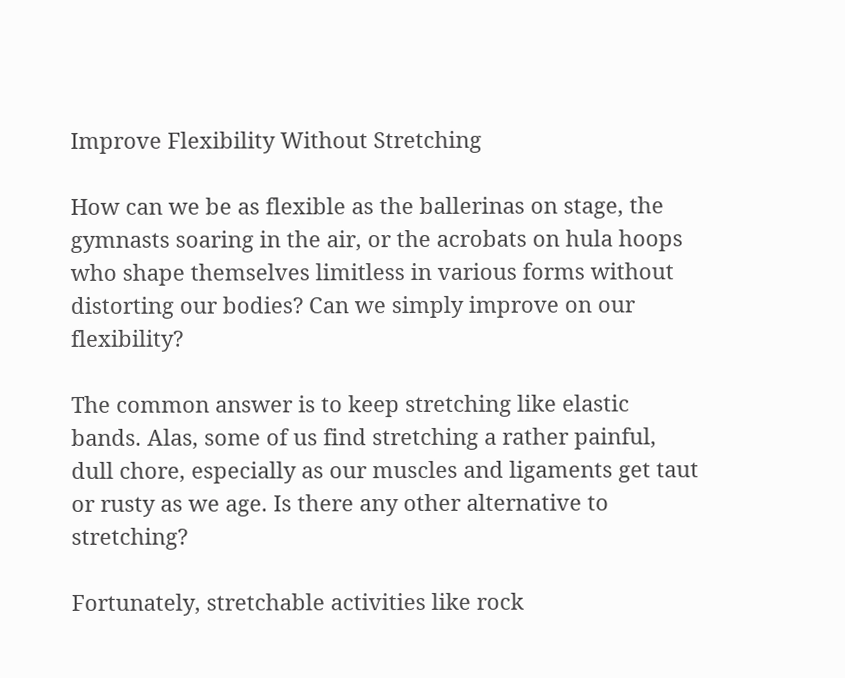Improve Flexibility Without Stretching

How can we be as flexible as the ballerinas on stage, the gymnasts soaring in the air, or the acrobats on hula hoops who shape themselves limitless in various forms without distorting our bodies? Can we simply improve on our flexibility?

The common answer is to keep stretching like elastic bands. Alas, some of us find stretching a rather painful, dull chore, especially as our muscles and ligaments get taut or rusty as we age. Is there any other alternative to stretching?

Fortunately, stretchable activities like rock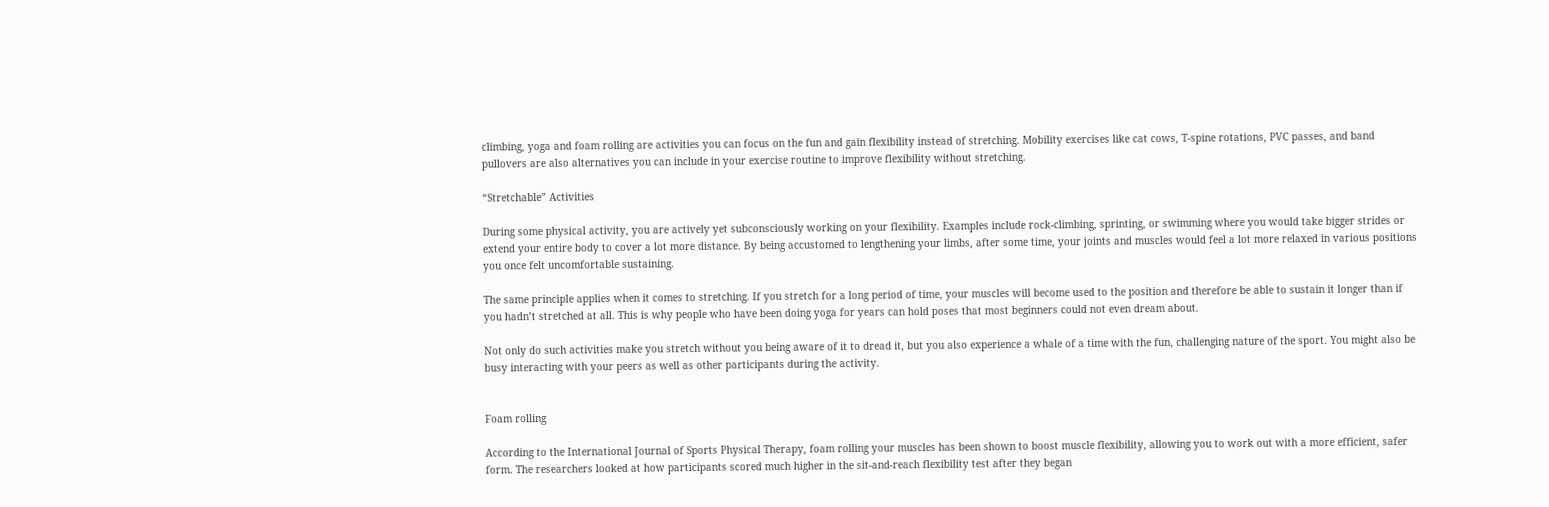climbing, yoga and foam rolling are activities you can focus on the fun and gain flexibility instead of stretching. Mobility exercises like cat cows, T-spine rotations, PVC passes, and band pullovers are also alternatives you can include in your exercise routine to improve flexibility without stretching.

“Stretchable” Activities

During some physical activity, you are actively yet subconsciously working on your flexibility. Examples include rock-climbing, sprinting, or swimming where you would take bigger strides or extend your entire body to cover a lot more distance. By being accustomed to lengthening your limbs, after some time, your joints and muscles would feel a lot more relaxed in various positions you once felt uncomfortable sustaining.

The same principle applies when it comes to stretching. If you stretch for a long period of time, your muscles will become used to the position and therefore be able to sustain it longer than if you hadn’t stretched at all. This is why people who have been doing yoga for years can hold poses that most beginners could not even dream about.

Not only do such activities make you stretch without you being aware of it to dread it, but you also experience a whale of a time with the fun, challenging nature of the sport. You might also be busy interacting with your peers as well as other participants during the activity.


Foam rolling

According to the International Journal of Sports Physical Therapy, foam rolling your muscles has been shown to boost muscle flexibility, allowing you to work out with a more efficient, safer form. The researchers looked at how participants scored much higher in the sit-and-reach flexibility test after they began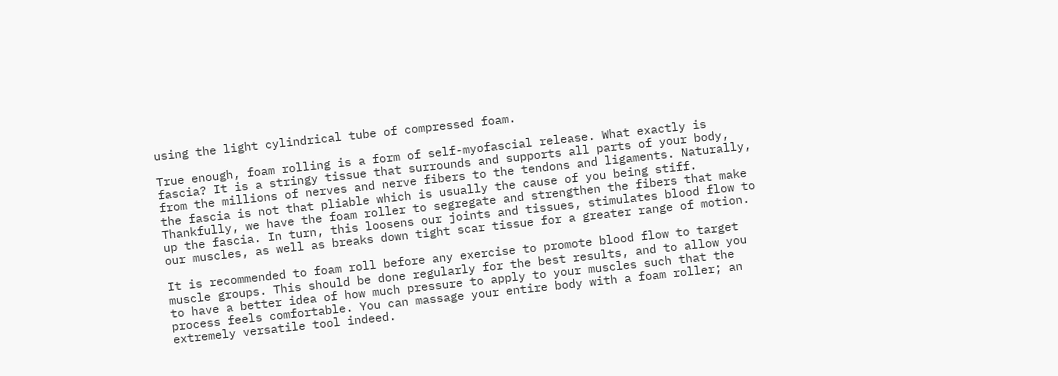using the light cylindrical tube of compressed foam.

True enough, foam rolling is a form of self-myofascial release. What exactly is fascia? It is a stringy tissue that surrounds and supports all parts of your body, from the millions of nerves and nerve fibers to the tendons and ligaments. Naturally, the fascia is not that pliable which is usually the cause of you being stiff. Thankfully, we have the foam roller to segregate and strengthen the fibers that make up the fascia. In turn, this loosens our joints and tissues, stimulates blood flow to our muscles, as well as breaks down tight scar tissue for a greater range of motion.

It is recommended to foam roll before any exercise to promote blood flow to target muscle groups. This should be done regularly for the best results, and to allow you to have a better idea of how much pressure to apply to your muscles such that the process feels comfortable. You can massage your entire body with a foam roller; an extremely versatile tool indeed.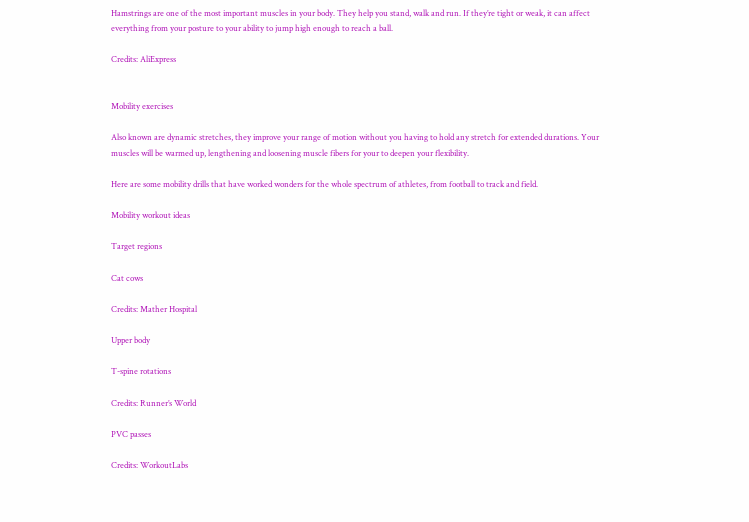Hamstrings are one of the most important muscles in your body. They help you stand, walk and run. If they’re tight or weak, it can affect everything from your posture to your ability to jump high enough to reach a ball.

Credits: AliExpress


Mobility exercises

Also known are dynamic stretches, they improve your range of motion without you having to hold any stretch for extended durations. Your muscles will be warmed up, lengthening and loosening muscle fibers for your to deepen your flexibility.

Here are some mobility drills that have worked wonders for the whole spectrum of athletes, from football to track and field.

Mobility workout ideas

Target regions

Cat cows

Credits: Mather Hospital

Upper body

T-spine rotations

Credits: Runner’s World

PVC passes

Credits: WorkoutLabs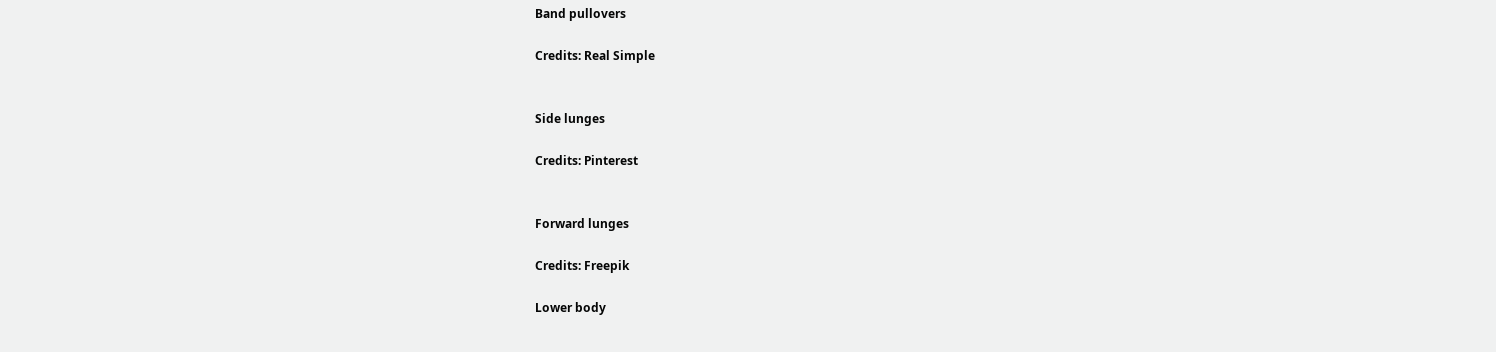Band pullovers

Credits: Real Simple


Side lunges

Credits: Pinterest


Forward lunges

Credits: Freepik

Lower body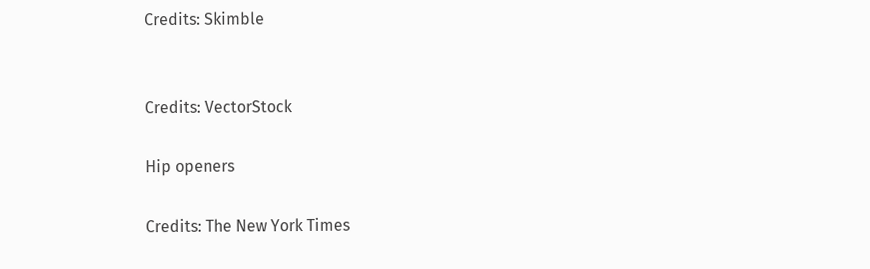Credits: Skimble


Credits: VectorStock

Hip openers

Credits: The New York Times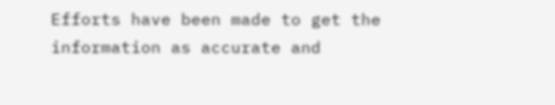Efforts have been made to get the information as accurate and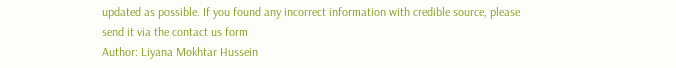updated as possible. If you found any incorrect information with credible source, please send it via the contact us form
Author: Liyana Mokhtar Hussein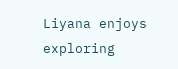Liyana enjoys exploring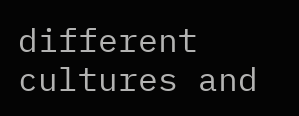different cultures and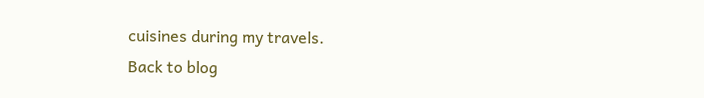cuisines during my travels.
Back to blog